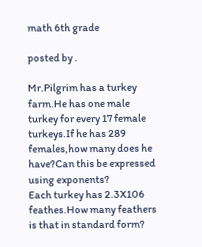math 6th grade

posted by .

Mr.Pilgrim has a turkey farm.He has one male turkey for every 17 female turkeys.If he has 289 females,how many does he have?Can this be expressed using exponents?
Each turkey has 2.3X106 feathes.How many feathers is that in standard form?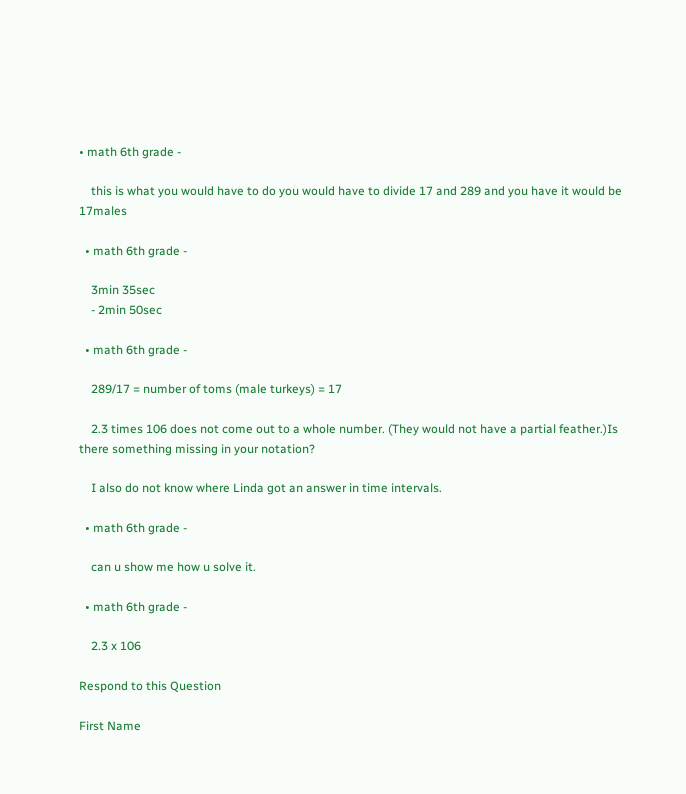• math 6th grade -

    this is what you would have to do you would have to divide 17 and 289 and you have it would be 17males

  • math 6th grade -

    3min 35sec
    - 2min 50sec

  • math 6th grade -

    289/17 = number of toms (male turkeys) = 17

    2.3 times 106 does not come out to a whole number. (They would not have a partial feather.)Is there something missing in your notation?

    I also do not know where Linda got an answer in time intervals.

  • math 6th grade -

    can u show me how u solve it.

  • math 6th grade -

    2.3 x 106

Respond to this Question

First Name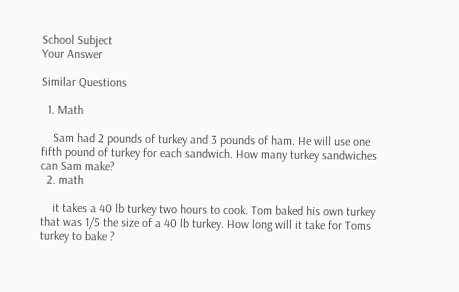School Subject
Your Answer

Similar Questions

  1. Math

    Sam had 2 pounds of turkey and 3 pounds of ham. He will use one fifth pound of turkey for each sandwich. How many turkey sandwiches can Sam make?
  2. math

    it takes a 40 lb turkey two hours to cook. Tom baked his own turkey that was 1/5 the size of a 40 lb turkey. How long will it take for Toms turkey to bake ?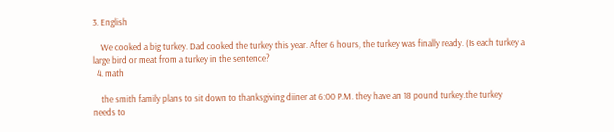3. English

    We cooked a big turkey. Dad cooked the turkey this year. After 6 hours, the turkey was finally ready. (Is each turkey a large bird or meat from a turkey in the sentence?
  4. math

    the smith family plans to sit down to thanksgiving diiner at 6:00 P.M. they have an 18 pound turkey.the turkey needs to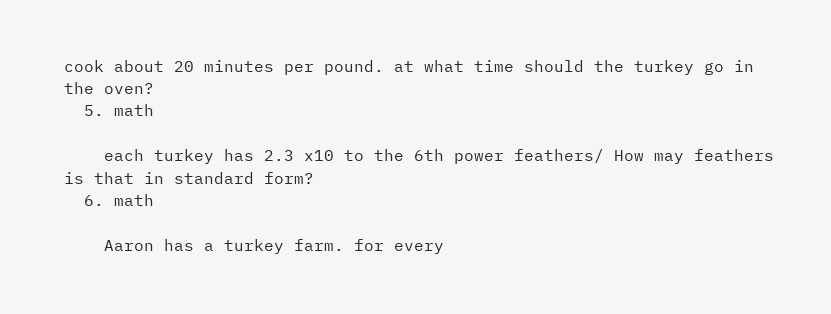cook about 20 minutes per pound. at what time should the turkey go in the oven?
  5. math

    each turkey has 2.3 x10 to the 6th power feathers/ How may feathers is that in standard form?
  6. math

    Aaron has a turkey farm. for every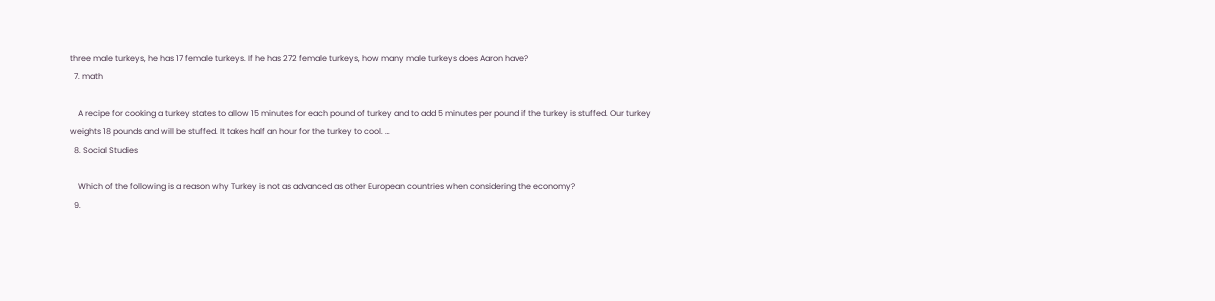three male turkeys, he has 17 female turkeys. If he has 272 female turkeys, how many male turkeys does Aaron have?
  7. math

    A recipe for cooking a turkey states to allow 15 minutes for each pound of turkey and to add 5 minutes per pound if the turkey is stuffed. Our turkey weights 18 pounds and will be stuffed. It takes half an hour for the turkey to cool. …
  8. Social Studies

    Which of the following is a reason why Turkey is not as advanced as other European countries when considering the economy?
  9.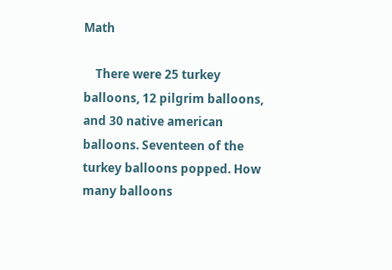Math

    There were 25 turkey balloons, 12 pilgrim balloons, and 30 native american balloons. Seventeen of the turkey balloons popped. How many balloons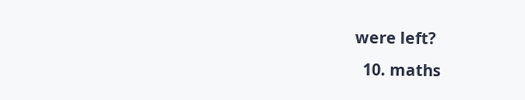were left?
  10. maths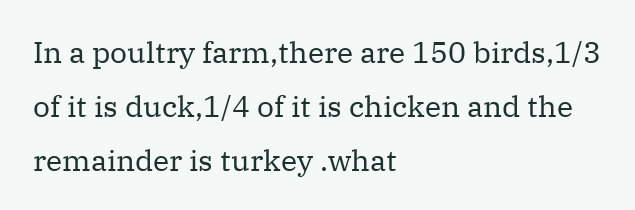In a poultry farm,there are 150 birds,1/3 of it is duck,1/4 of it is chicken and the remainder is turkey .what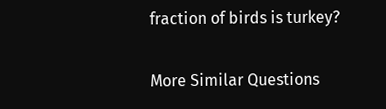fraction of birds is turkey?

More Similar Questions